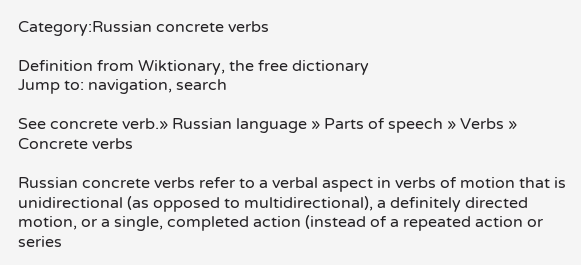Category:Russian concrete verbs

Definition from Wiktionary, the free dictionary
Jump to: navigation, search

See concrete verb.» Russian language » Parts of speech » Verbs » Concrete verbs

Russian concrete verbs refer to a verbal aspect in verbs of motion that is unidirectional (as opposed to multidirectional), a definitely directed motion, or a single, completed action (instead of a repeated action or series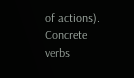of actions). Concrete verbs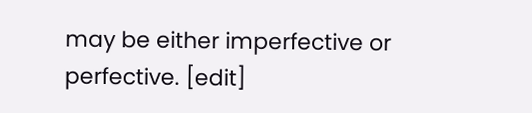may be either imperfective or perfective. [edit]